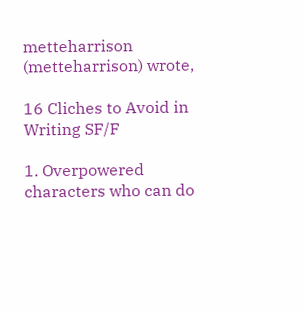metteharrison (metteharrison) wrote,

16 Cliches to Avoid in Writing SF/F

1. Overpowered characters who can do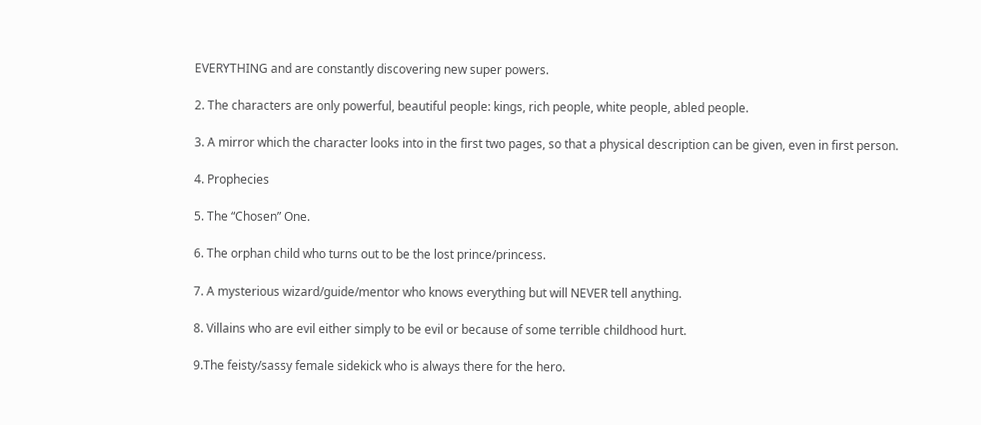EVERYTHING and are constantly discovering new super powers.

2. The characters are only powerful, beautiful people: kings, rich people, white people, abled people.

3. A mirror which the character looks into in the first two pages, so that a physical description can be given, even in first person.

4. Prophecies

5. The “Chosen” One.

6. The orphan child who turns out to be the lost prince/princess.

7. A mysterious wizard/guide/mentor who knows everything but will NEVER tell anything.

8. Villains who are evil either simply to be evil or because of some terrible childhood hurt.

9.The feisty/sassy female sidekick who is always there for the hero.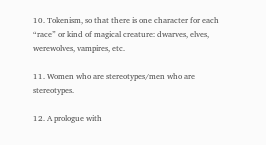10. Tokenism, so that there is one character for each “race” or kind of magical creature: dwarves, elves, werewolves, vampires, etc.

11. Women who are stereotypes/men who are stereotypes.

12. A prologue with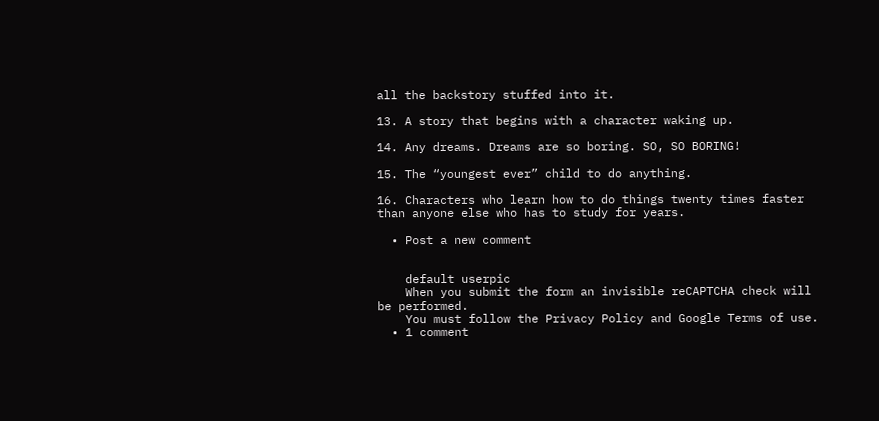all the backstory stuffed into it.

13. A story that begins with a character waking up.

14. Any dreams. Dreams are so boring. SO, SO BORING!

15. The “youngest ever” child to do anything.

16. Characters who learn how to do things twenty times faster than anyone else who has to study for years.

  • Post a new comment


    default userpic
    When you submit the form an invisible reCAPTCHA check will be performed.
    You must follow the Privacy Policy and Google Terms of use.
  • 1 comment